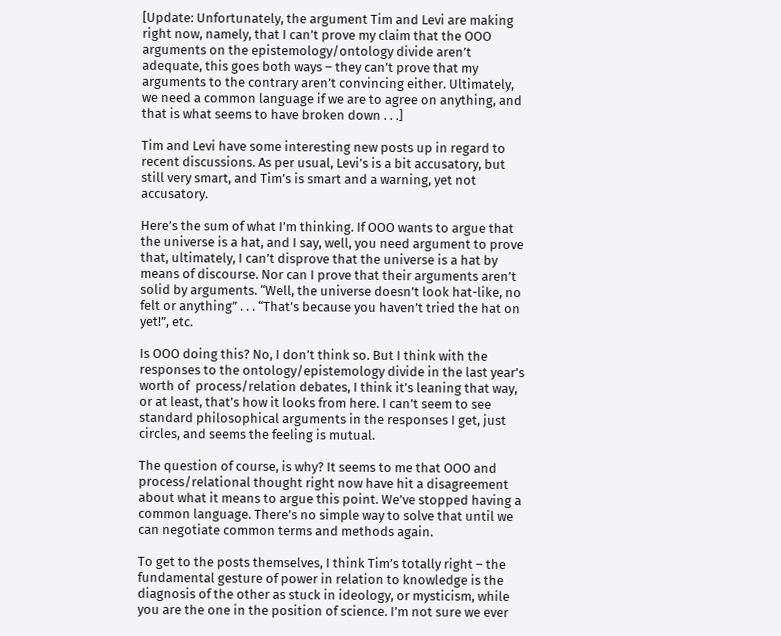[Update: Unfortunately, the argument Tim and Levi are making right now, namely, that I can’t prove my claim that the OOO arguments on the epistemology/ontology divide aren’t adequate, this goes both ways – they can’t prove that my arguments to the contrary aren’t convincing either. Ultimately, we need a common language if we are to agree on anything, and that is what seems to have broken down . . .]

Tim and Levi have some interesting new posts up in regard to recent discussions. As per usual, Levi’s is a bit accusatory, but still very smart, and Tim’s is smart and a warning, yet not accusatory.

Here’s the sum of what I’m thinking. If OOO wants to argue that the universe is a hat, and I say, well, you need argument to prove that, ultimately, I can’t disprove that the universe is a hat by means of discourse. Nor can I prove that their arguments aren’t solid by arguments. “Well, the universe doesn’t look hat-like, no felt or anything” . . . “That’s because you haven’t tried the hat on yet!”, etc.

Is OOO doing this? No, I don’t think so. But I think with the responses to the ontology/epistemology divide in the last year’s worth of  process/relation debates, I think it’s leaning that way, or at least, that’s how it looks from here. I can’t seem to see standard philosophical arguments in the responses I get, just circles, and seems the feeling is mutual.

The question of course, is why? It seems to me that OOO and process/relational thought right now have hit a disagreement about what it means to argue this point. We’ve stopped having a common language. There’s no simple way to solve that until we can negotiate common terms and methods again.

To get to the posts themselves, I think Tim’s totally right – the fundamental gesture of power in relation to knowledge is the diagnosis of the other as stuck in ideology, or mysticism, while you are the one in the position of science. I’m not sure we ever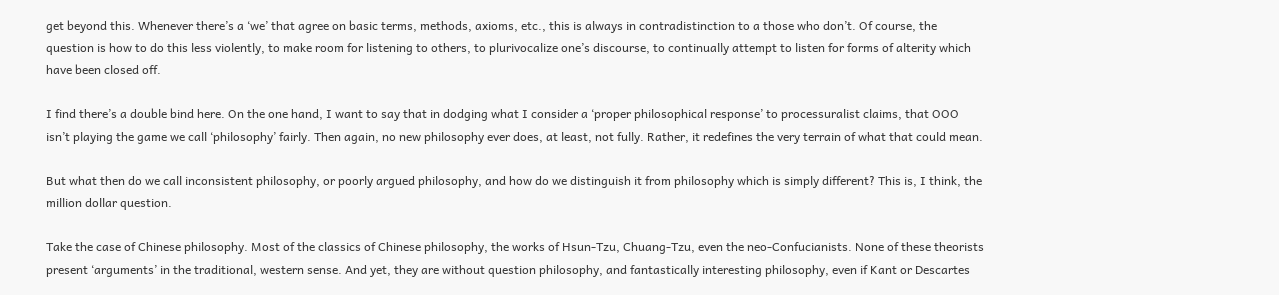get beyond this. Whenever there’s a ‘we’ that agree on basic terms, methods, axioms, etc., this is always in contradistinction to a those who don’t. Of course, the question is how to do this less violently, to make room for listening to others, to plurivocalize one’s discourse, to continually attempt to listen for forms of alterity which have been closed off.

I find there’s a double bind here. On the one hand, I want to say that in dodging what I consider a ‘proper philosophical response’ to processuralist claims, that OOO isn’t playing the game we call ‘philosophy’ fairly. Then again, no new philosophy ever does, at least, not fully. Rather, it redefines the very terrain of what that could mean.

But what then do we call inconsistent philosophy, or poorly argued philosophy, and how do we distinguish it from philosophy which is simply different? This is, I think, the million dollar question.

Take the case of Chinese philosophy. Most of the classics of Chinese philosophy, the works of Hsun-Tzu, Chuang-Tzu, even the neo-Confucianists. None of these theorists present ‘arguments’ in the traditional, western sense. And yet, they are without question philosophy, and fantastically interesting philosophy, even if Kant or Descartes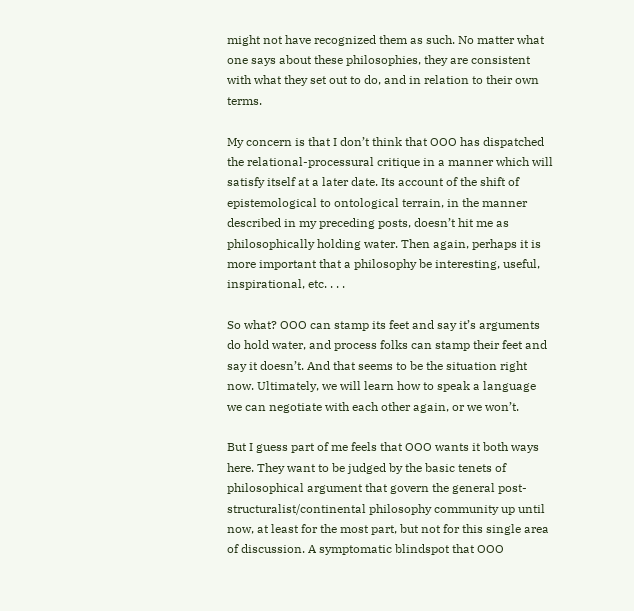might not have recognized them as such. No matter what one says about these philosophies, they are consistent with what they set out to do, and in relation to their own terms.

My concern is that I don’t think that OOO has dispatched the relational-processural critique in a manner which will satisfy itself at a later date. Its account of the shift of epistemological to ontological terrain, in the manner described in my preceding posts, doesn’t hit me as philosophically holding water. Then again, perhaps it is more important that a philosophy be interesting, useful, inspirational, etc. . . .

So what? OOO can stamp its feet and say it’s arguments do hold water, and process folks can stamp their feet and say it doesn’t. And that seems to be the situation right now. Ultimately, we will learn how to speak a language we can negotiate with each other again, or we won’t.

But I guess part of me feels that OOO wants it both ways here. They want to be judged by the basic tenets of philosophical argument that govern the general post-structuralist/continental philosophy community up until now, at least for the most part, but not for this single area of discussion. A symptomatic blindspot that OOO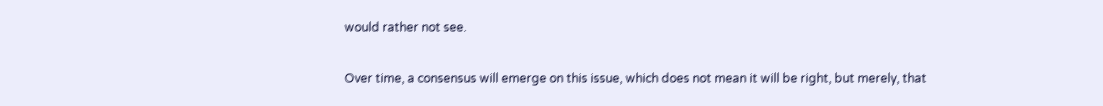would rather not see.

Over time, a consensus will emerge on this issue, which does not mean it will be right, but merely, that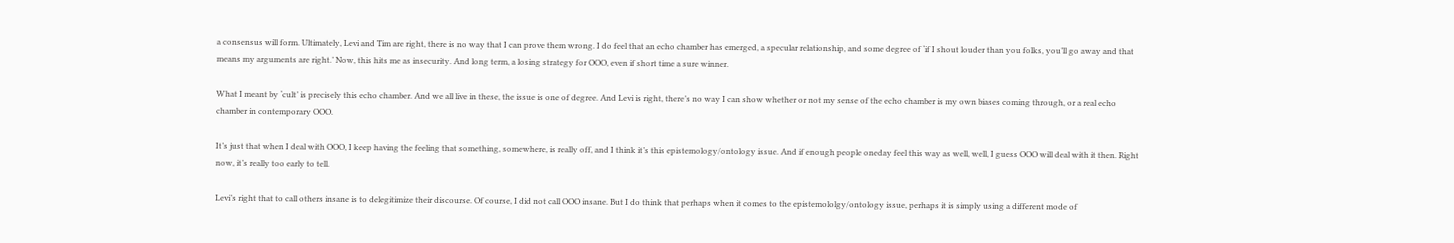a consensus will form. Ultimately, Levi and Tim are right, there is no way that I can prove them wrong. I do feel that an echo chamber has emerged, a specular relationship, and some degree of ‘if I shout louder than you folks, you’ll go away and that means my arguments are right.’ Now, this hits me as insecurity. And long term, a losing strategy for OOO, even if short time a sure winner.

What I meant by ‘cult’ is precisely this echo chamber. And we all live in these, the issue is one of degree. And Levi is right, there’s no way I can show whether or not my sense of the echo chamber is my own biases coming through, or a real echo chamber in contemporary OOO.

It’s just that when I deal with OOO, I keep having the feeling that something, somewhere, is really off, and I think it’s this epistemology/ontology issue. And if enough people oneday feel this way as well, well, I guess OOO will deal with it then. Right now, it’s really too early to tell.

Levi’s right that to call others insane is to delegitimize their discourse. Of course, I did not call OOO insane. But I do think that perhaps when it comes to the epistemololgy/ontology issue, perhaps it is simply using a different mode of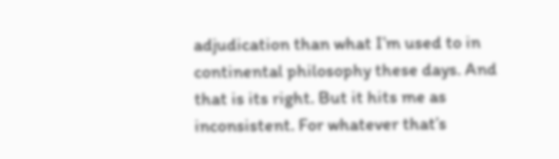adjudication than what I’m used to in continental philosophy these days. And that is its right. But it hits me as inconsistent. For whatever that’s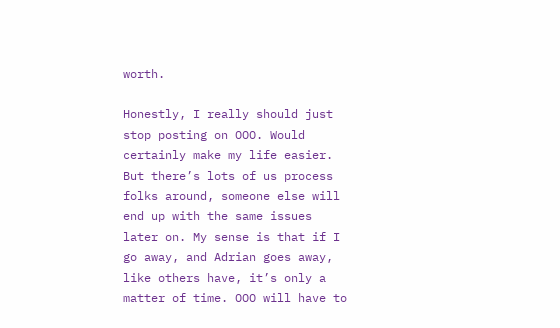worth.

Honestly, I really should just stop posting on OOO. Would certainly make my life easier. But there’s lots of us process folks around, someone else will end up with the same issues later on. My sense is that if I go away, and Adrian goes away, like others have, it’s only a matter of time. OOO will have to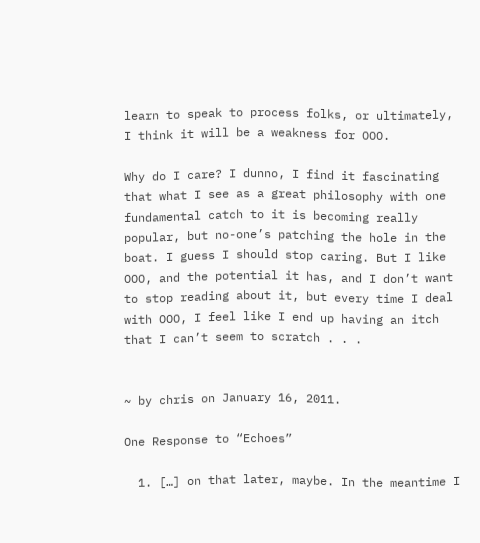learn to speak to process folks, or ultimately, I think it will be a weakness for OOO.

Why do I care? I dunno, I find it fascinating that what I see as a great philosophy with one fundamental catch to it is becoming really popular, but no-one’s patching the hole in the boat. I guess I should stop caring. But I like OOO, and the potential it has, and I don’t want to stop reading about it, but every time I deal with OOO, I feel like I end up having an itch that I can’t seem to scratch . . .


~ by chris on January 16, 2011.

One Response to “Echoes”

  1. […] on that later, maybe. In the meantime I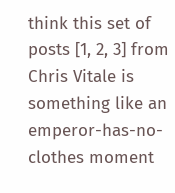think this set of posts [1, 2, 3] from Chris Vitale is something like an emperor-has-no-clothes moment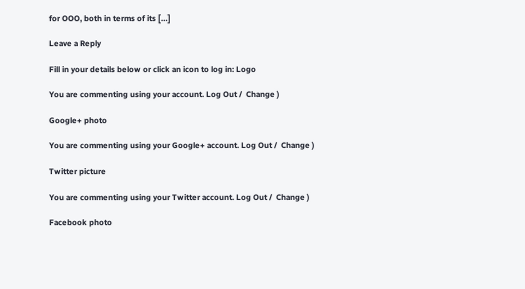for OOO, both in terms of its […]

Leave a Reply

Fill in your details below or click an icon to log in: Logo

You are commenting using your account. Log Out /  Change )

Google+ photo

You are commenting using your Google+ account. Log Out /  Change )

Twitter picture

You are commenting using your Twitter account. Log Out /  Change )

Facebook photo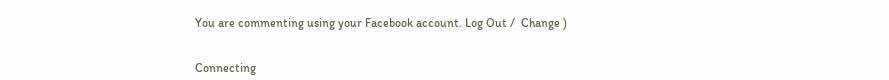You are commenting using your Facebook account. Log Out /  Change )


Connecting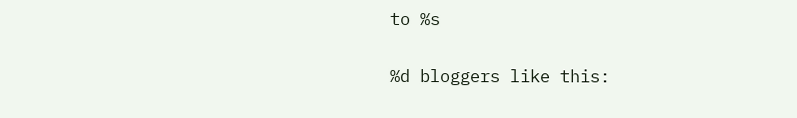to %s

%d bloggers like this: